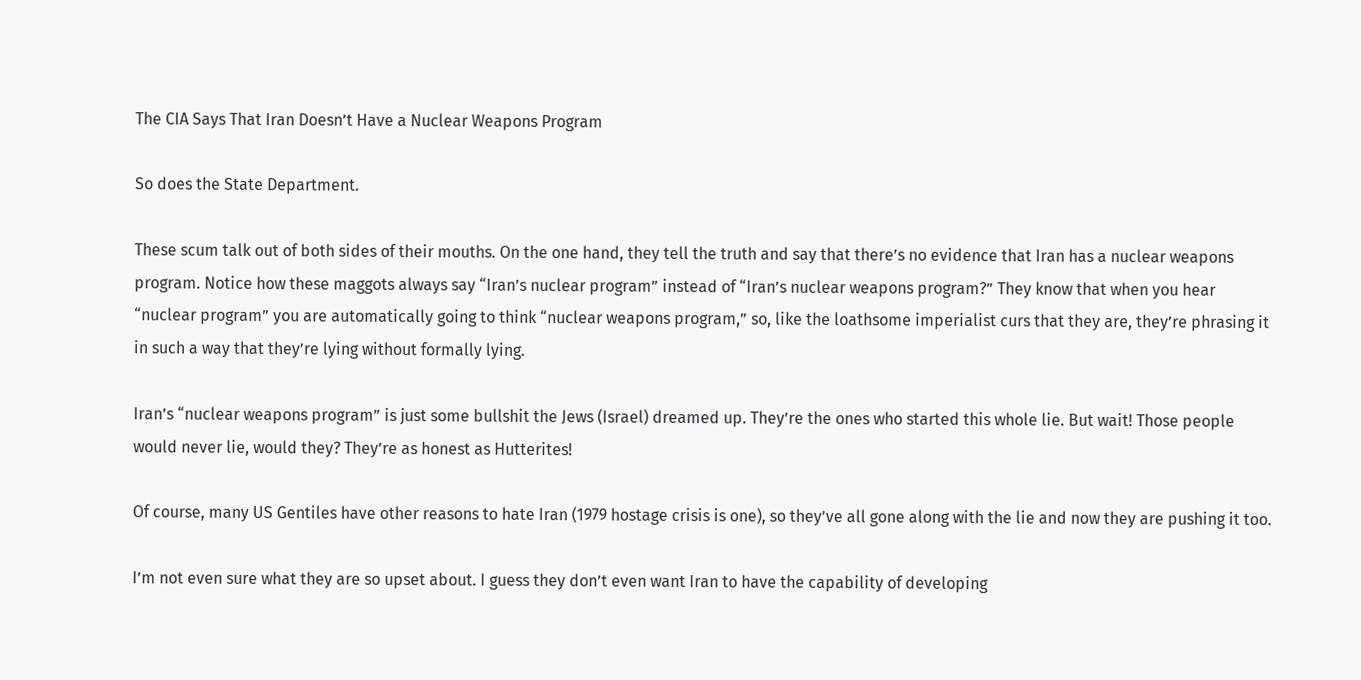The CIA Says That Iran Doesn’t Have a Nuclear Weapons Program

So does the State Department.

These scum talk out of both sides of their mouths. On the one hand, they tell the truth and say that there’s no evidence that Iran has a nuclear weapons program. Notice how these maggots always say “Iran’s nuclear program” instead of “Iran’s nuclear weapons program?” They know that when you hear “nuclear program” you are automatically going to think “nuclear weapons program,” so, like the loathsome imperialist curs that they are, they’re phrasing it in such a way that they’re lying without formally lying.

Iran’s “nuclear weapons program” is just some bullshit the Jews (Israel) dreamed up. They’re the ones who started this whole lie. But wait! Those people would never lie, would they? They’re as honest as Hutterites!

Of course, many US Gentiles have other reasons to hate Iran (1979 hostage crisis is one), so they’ve all gone along with the lie and now they are pushing it too.

I’m not even sure what they are so upset about. I guess they don’t even want Iran to have the capability of developing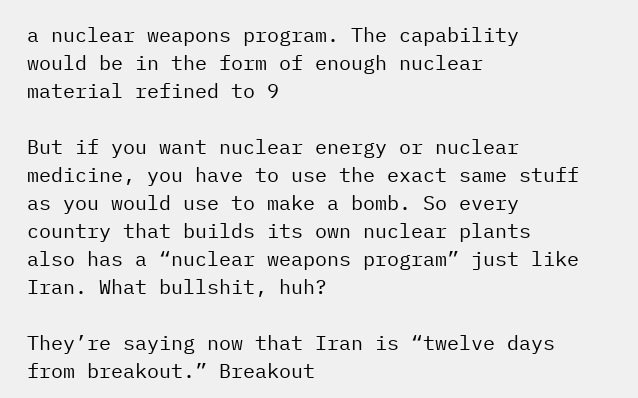a nuclear weapons program. The capability would be in the form of enough nuclear material refined to 9

But if you want nuclear energy or nuclear medicine, you have to use the exact same stuff as you would use to make a bomb. So every country that builds its own nuclear plants also has a “nuclear weapons program” just like Iran. What bullshit, huh?

They’re saying now that Iran is “twelve days from breakout.” Breakout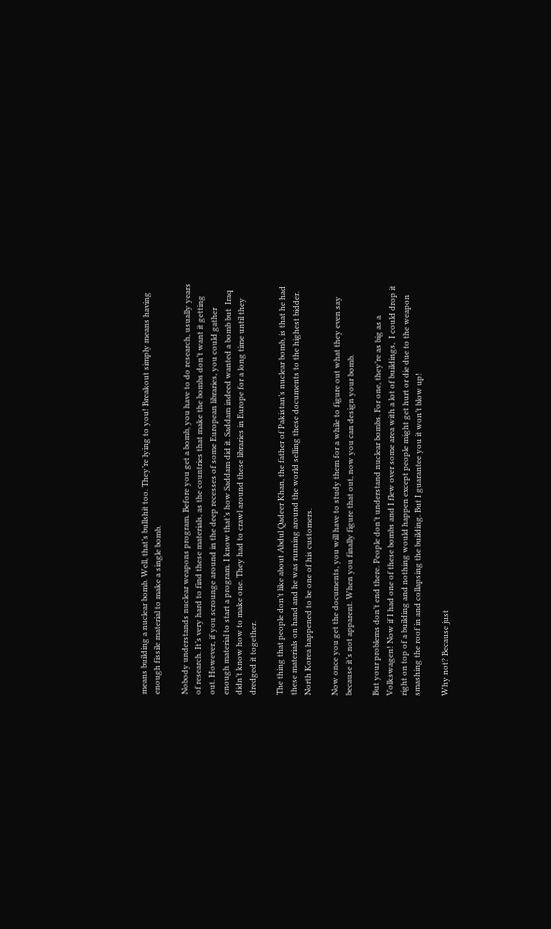means building a nuclear bomb. Well, that’s bullshit too. They’re lying to you! Breakout simply means having enough fissile material to make a single bomb.

Nobody understands nuclear weapons program. Before you get a bomb, you have to do research, usually years of research. It’s very hard to find these materials, as the countries that make the bombs don’t want it getting out. However, if you scrounge around in the deep recesses of some European libraries, you could gather enough material to start a program. I know that’s how Saddam did it. Saddam indeed wanted a bomb but  Iraq didn’t know how to make one. They had to crawl around these libraries in Europe for a long time until they dredged it together.

The thing that people don’t like about Abdul Qadeer Khan, the father of Pakistan’s nuclear bomb, is that he had these materials on hand and he was running around the world selling these documents to the highest bidder. North Korea happened to be one of his customers.

Now once you get the documents, you will have to study them for a while to figure out what they even say because it’s not apparent. When you finally figure that out, now you can design your bomb.

But your problems don’t end there. People don’t understand nuclear bombs. For one, they’re as big as a Volkswagen! Now if I had one of these bombs and I flew over some area with a lot of buildings,  I could drop it right on top of a building and nothing would happen except people might get hurt or die due to the weapon smashing the roof in and collapsing the building. But I guarantee you it won’t blow up!

Why not? Because just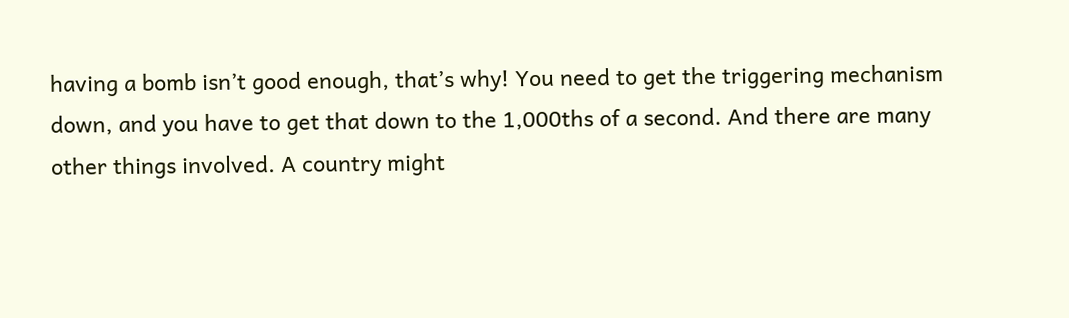having a bomb isn’t good enough, that’s why! You need to get the triggering mechanism down, and you have to get that down to the 1,000ths of a second. And there are many other things involved. A country might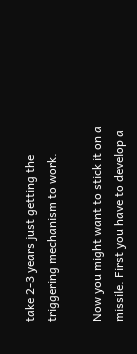take 2-3 years just getting the triggering mechanism to work.

Now you might want to stick it on a missile. First you have to develop a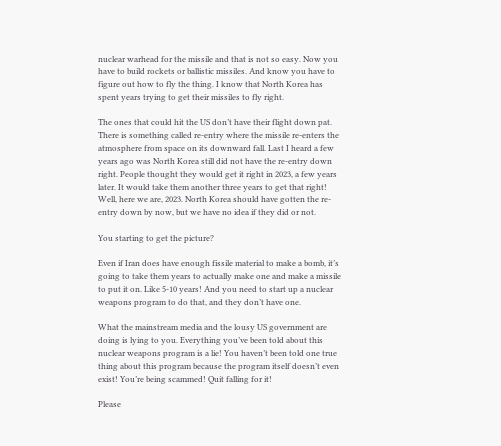nuclear warhead for the missile and that is not so easy. Now you have to build rockets or ballistic missiles. And know you have to figure out how to fly the thing. I know that North Korea has spent years trying to get their missiles to fly right.

The ones that could hit the US don’t have their flight down pat. There is something called re-entry where the missile re-enters the atmosphere from space on its downward fall. Last I heard a few years ago was North Korea still did not have the re-entry down right. People thought they would get it right in 2023, a few years later. It would take them another three years to get that right! Well, here we are, 2023. North Korea should have gotten the re-entry down by now, but we have no idea if they did or not.

You starting to get the picture?

Even if Iran does have enough fissile material to make a bomb, it’s going to take them years to actually make one and make a missile to put it on. Like 5-10 years! And you need to start up a nuclear weapons program to do that, and they don’t have one.

What the mainstream media and the lousy US government are doing is lying to you. Everything you’ve been told about this nuclear weapons program is a lie! You haven’t been told one true thing about this program because the program itself doesn’t even exist! You’re being scammed! Quit falling for it!

Please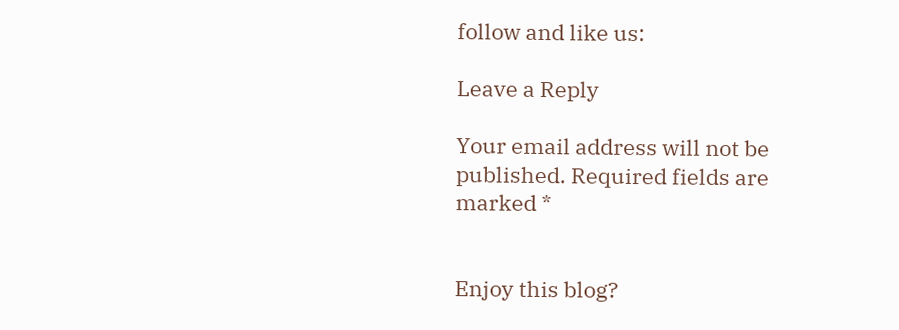follow and like us:

Leave a Reply

Your email address will not be published. Required fields are marked *


Enjoy this blog?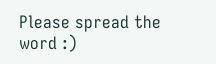Please spread the word :)